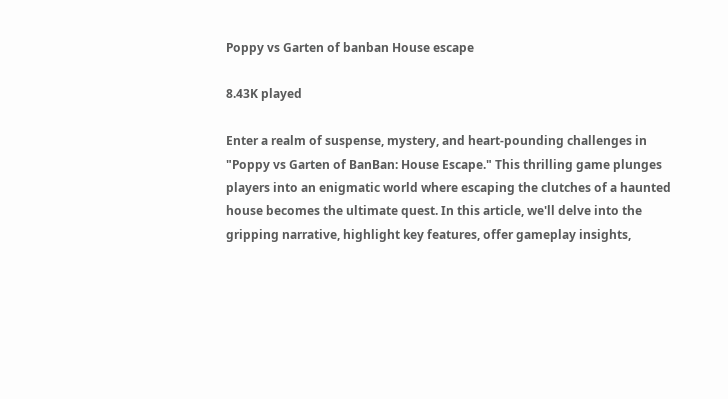Poppy vs Garten of banban House escape

8.43K played

Enter a realm of suspense, mystery, and heart-pounding challenges in "Poppy vs Garten of BanBan: House Escape." This thrilling game plunges players into an enigmatic world where escaping the clutches of a haunted house becomes the ultimate quest. In this article, we'll delve into the gripping narrative, highlight key features, offer gameplay insights,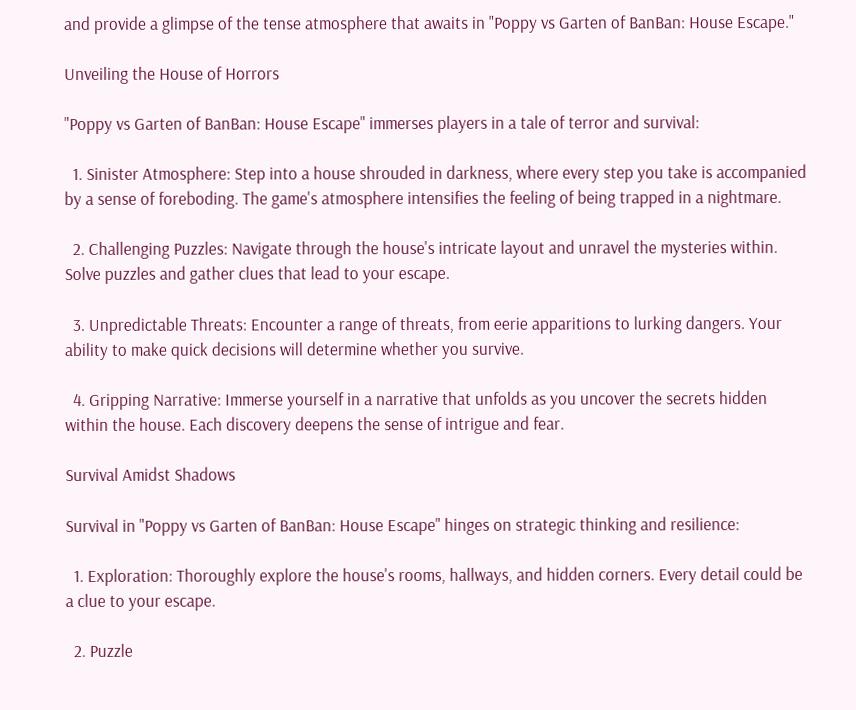and provide a glimpse of the tense atmosphere that awaits in "Poppy vs Garten of BanBan: House Escape."

Unveiling the House of Horrors

"Poppy vs Garten of BanBan: House Escape" immerses players in a tale of terror and survival:

  1. Sinister Atmosphere: Step into a house shrouded in darkness, where every step you take is accompanied by a sense of foreboding. The game's atmosphere intensifies the feeling of being trapped in a nightmare.

  2. Challenging Puzzles: Navigate through the house's intricate layout and unravel the mysteries within. Solve puzzles and gather clues that lead to your escape.

  3. Unpredictable Threats: Encounter a range of threats, from eerie apparitions to lurking dangers. Your ability to make quick decisions will determine whether you survive.

  4. Gripping Narrative: Immerse yourself in a narrative that unfolds as you uncover the secrets hidden within the house. Each discovery deepens the sense of intrigue and fear.

Survival Amidst Shadows

Survival in "Poppy vs Garten of BanBan: House Escape" hinges on strategic thinking and resilience:

  1. Exploration: Thoroughly explore the house's rooms, hallways, and hidden corners. Every detail could be a clue to your escape.

  2. Puzzle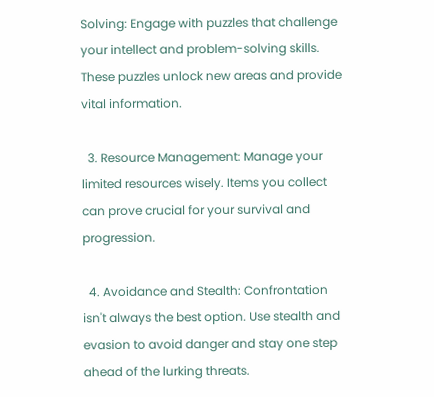Solving: Engage with puzzles that challenge your intellect and problem-solving skills. These puzzles unlock new areas and provide vital information.

  3. Resource Management: Manage your limited resources wisely. Items you collect can prove crucial for your survival and progression.

  4. Avoidance and Stealth: Confrontation isn't always the best option. Use stealth and evasion to avoid danger and stay one step ahead of the lurking threats.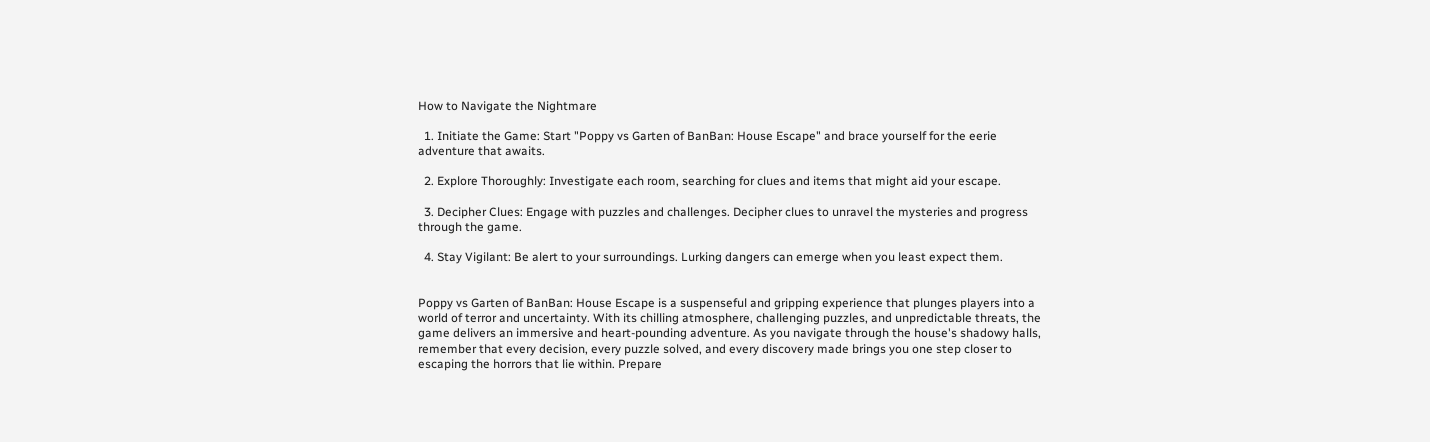How to Navigate the Nightmare

  1. Initiate the Game: Start "Poppy vs Garten of BanBan: House Escape" and brace yourself for the eerie adventure that awaits.

  2. Explore Thoroughly: Investigate each room, searching for clues and items that might aid your escape.

  3. Decipher Clues: Engage with puzzles and challenges. Decipher clues to unravel the mysteries and progress through the game.

  4. Stay Vigilant: Be alert to your surroundings. Lurking dangers can emerge when you least expect them.


Poppy vs Garten of BanBan: House Escape is a suspenseful and gripping experience that plunges players into a world of terror and uncertainty. With its chilling atmosphere, challenging puzzles, and unpredictable threats, the game delivers an immersive and heart-pounding adventure. As you navigate through the house's shadowy halls, remember that every decision, every puzzle solved, and every discovery made brings you one step closer to escaping the horrors that lie within. Prepare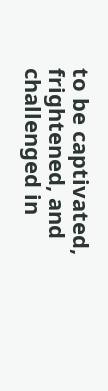to be captivated, frightened, and challenged in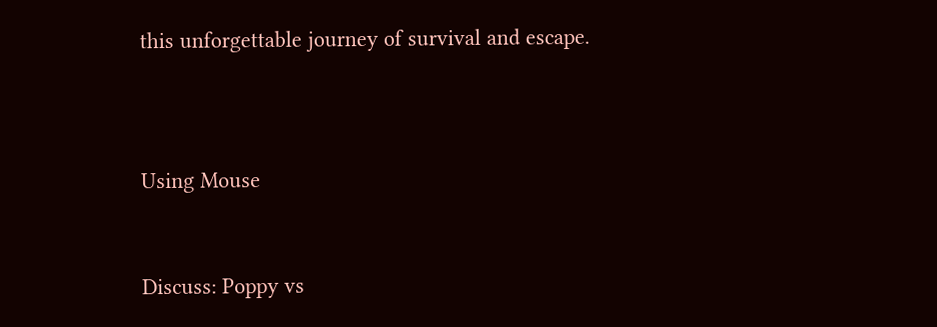this unforgettable journey of survival and escape.



Using Mouse


Discuss: Poppy vs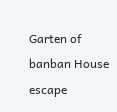Garten of banban House escape